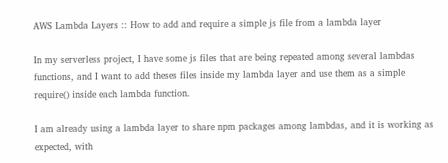AWS Lambda Layers :: How to add and require a simple js file from a lambda layer

In my serverless project, I have some js files that are being repeated among several lambdas functions, and I want to add theses files inside my lambda layer and use them as a simple require() inside each lambda function.

I am already using a lambda layer to share npm packages among lambdas, and it is working as expected, with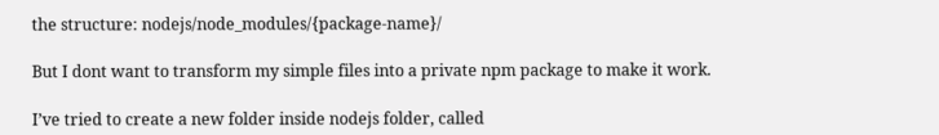the structure: nodejs/node_modules/{package-name}/

But I dont want to transform my simple files into a private npm package to make it work.

I’ve tried to create a new folder inside nodejs folder, called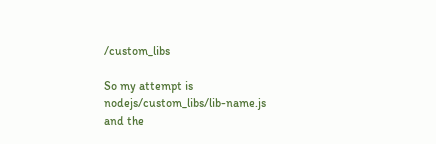/custom_libs

So my attempt is nodejs/custom_libs/lib-name.js and the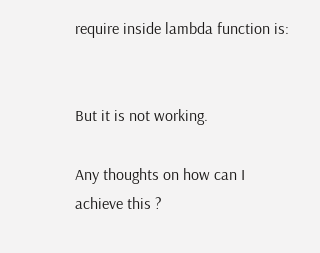require inside lambda function is:


But it is not working.

Any thoughts on how can I achieve this ?